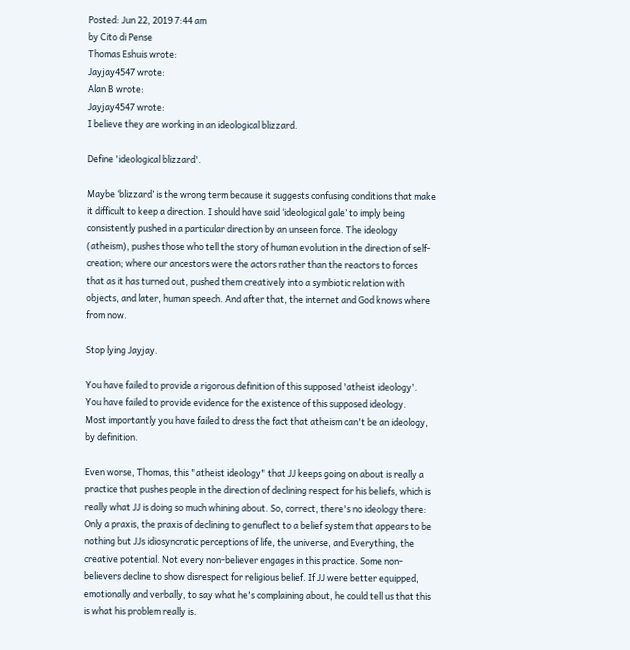Posted: Jun 22, 2019 7:44 am
by Cito di Pense
Thomas Eshuis wrote:
Jayjay4547 wrote:
Alan B wrote:
Jayjay4547 wrote:
I believe they are working in an ideological blizzard.

Define 'ideological blizzard'.

Maybe ‘blizzard’ is the wrong term because it suggests confusing conditions that make it difficult to keep a direction. I should have said ‘ideological gale’ to imply being consistently pushed in a particular direction by an unseen force. The ideology (atheism), pushes those who tell the story of human evolution in the direction of self-creation; where our ancestors were the actors rather than the reactors to forces that as it has turned out, pushed them creatively into a symbiotic relation with objects, and later, human speech. And after that, the internet and God knows where from now.

Stop lying Jayjay.

You have failed to provide a rigorous definition of this supposed 'atheist ideology'.
You have failed to provide evidence for the existence of this supposed ideology.
Most importantly you have failed to dress the fact that atheism can't be an ideology, by definition.

Even worse, Thomas, this "atheist ideology" that JJ keeps going on about is really a practice that pushes people in the direction of declining respect for his beliefs, which is really what JJ is doing so much whining about. So, correct, there's no ideology there: Only a praxis, the praxis of declining to genuflect to a belief system that appears to be nothing but JJs idiosyncratic perceptions of life, the universe, and Everything, the creative potential. Not every non-believer engages in this practice. Some non-believers decline to show disrespect for religious belief. If JJ were better equipped, emotionally and verbally, to say what he's complaining about, he could tell us that this is what his problem really is.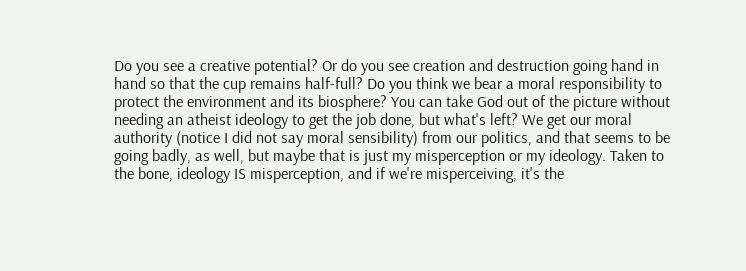Do you see a creative potential? Or do you see creation and destruction going hand in hand so that the cup remains half-full? Do you think we bear a moral responsibility to protect the environment and its biosphere? You can take God out of the picture without needing an atheist ideology to get the job done, but what's left? We get our moral authority (notice I did not say moral sensibility) from our politics, and that seems to be going badly, as well, but maybe that is just my misperception or my ideology. Taken to the bone, ideology IS misperception, and if we're misperceiving, it's the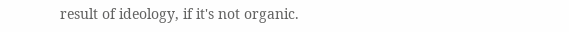result of ideology, if it's not organic.